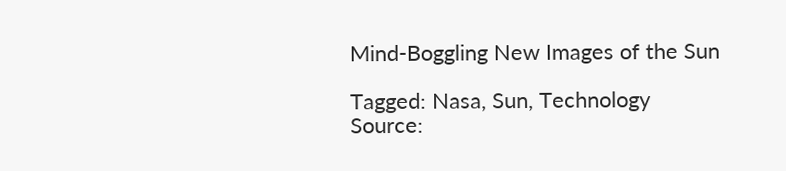Mind-Boggling New Images of the Sun

Tagged: Nasa, Sun, Technology
Source: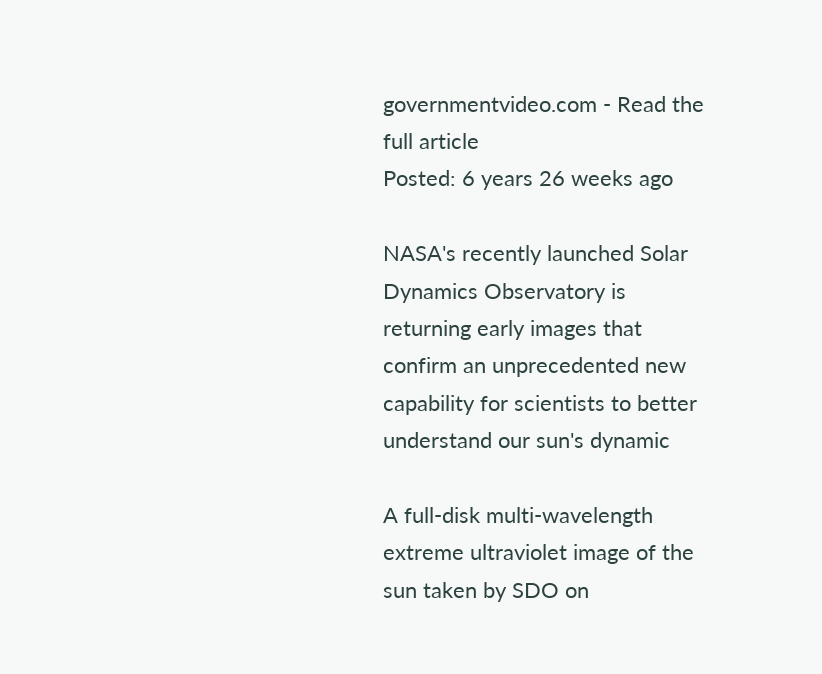governmentvideo.com - Read the full article
Posted: 6 years 26 weeks ago

NASA's recently launched Solar Dynamics Observatory is returning early images that confirm an unprecedented new capability for scientists to better understand our sun's dynamic

A full-disk multi-wavelength extreme ultraviolet image of the sun taken by SDO on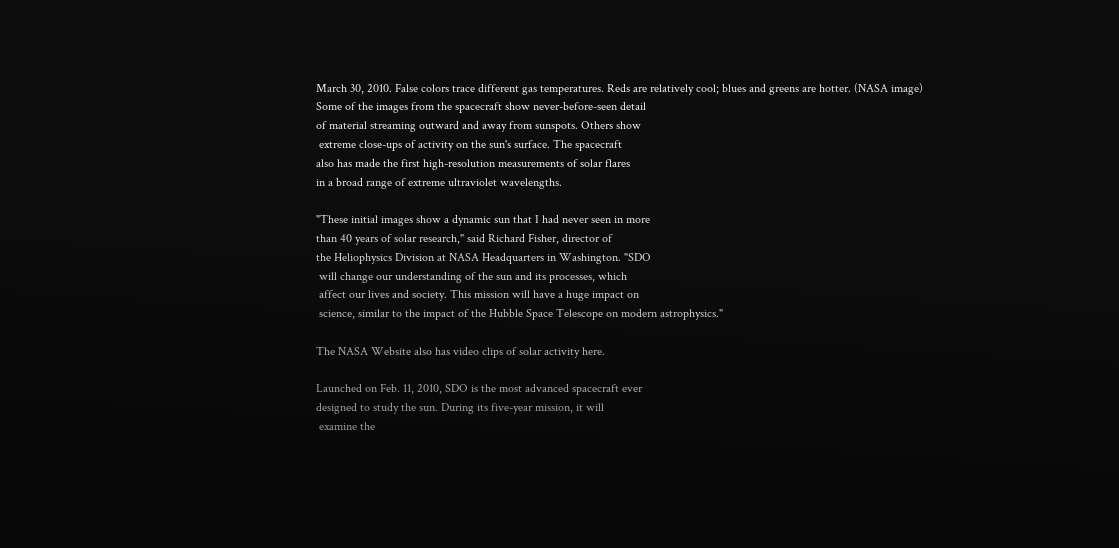March 30, 2010. False colors trace different gas temperatures. Reds are relatively cool; blues and greens are hotter. (NASA image)
Some of the images from the spacecraft show never-before-seen detail
of material streaming outward and away from sunspots. Others show
 extreme close-ups of activity on the sun's surface. The spacecraft
also has made the first high-resolution measurements of solar flares
in a broad range of extreme ultraviolet wavelengths.

"These initial images show a dynamic sun that I had never seen in more
than 40 years of solar research," said Richard Fisher, director of
the Heliophysics Division at NASA Headquarters in Washington. "SDO
 will change our understanding of the sun and its processes, which
 affect our lives and society. This mission will have a huge impact on
 science, similar to the impact of the Hubble Space Telescope on modern astrophysics."

The NASA Website also has video clips of solar activity here.

Launched on Feb. 11, 2010, SDO is the most advanced spacecraft ever
designed to study the sun. During its five-year mission, it will
 examine the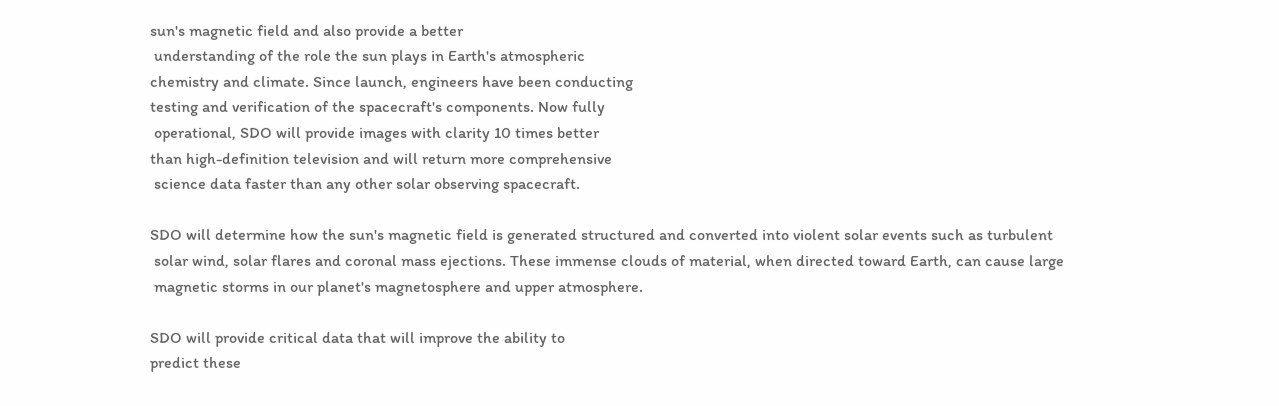sun's magnetic field and also provide a better
 understanding of the role the sun plays in Earth's atmospheric
chemistry and climate. Since launch, engineers have been conducting
testing and verification of the spacecraft's components. Now fully
 operational, SDO will provide images with clarity 10 times better
than high-definition television and will return more comprehensive
 science data faster than any other solar observing spacecraft.

SDO will determine how the sun's magnetic field is generated structured and converted into violent solar events such as turbulent
 solar wind, solar flares and coronal mass ejections. These immense clouds of material, when directed toward Earth, can cause large
 magnetic storms in our planet's magnetosphere and upper atmosphere.

SDO will provide critical data that will improve the ability to
predict these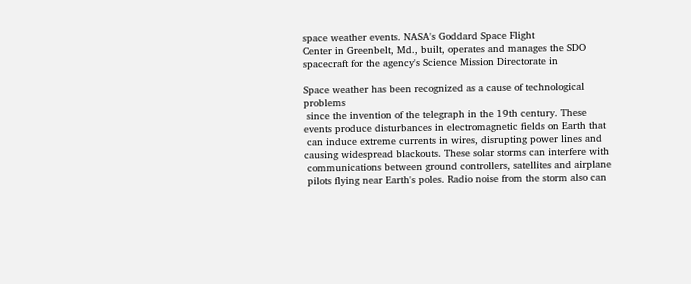space weather events. NASA's Goddard Space Flight
Center in Greenbelt, Md., built, operates and manages the SDO
spacecraft for the agency's Science Mission Directorate in

Space weather has been recognized as a cause of technological problems
 since the invention of the telegraph in the 19th century. These
events produce disturbances in electromagnetic fields on Earth that
 can induce extreme currents in wires, disrupting power lines and
causing widespread blackouts. These solar storms can interfere with
 communications between ground controllers, satellites and airplane
 pilots flying near Earth's poles. Radio noise from the storm also can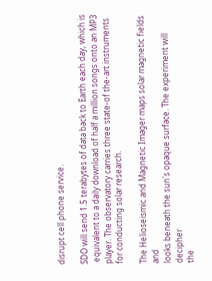disrupt cell phone service.

SDO will send 1.5 terabytes of data back to Earth each day, which is
 equivalent to a daily download of half a million songs onto an MP3
player. The observatory carries three state-of the-art instruments
for conducting solar research.

The Helioseismic and Magnetic Imager maps solar magnetic fields and
looks beneath the sun's opaque surface. The experiment will decipher
the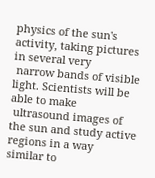physics of the sun's activity, taking pictures in several very
 narrow bands of visible light. Scientists will be able to make
 ultrasound images of the sun and study active regions in a way
similar to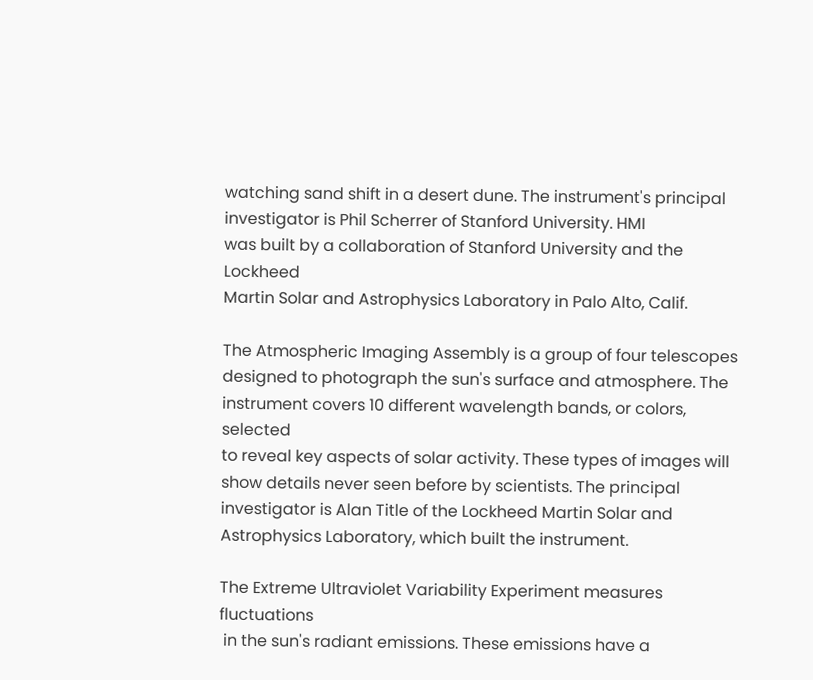watching sand shift in a desert dune. The instrument's principal investigator is Phil Scherrer of Stanford University. HMI
was built by a collaboration of Stanford University and the Lockheed
Martin Solar and Astrophysics Laboratory in Palo Alto, Calif.

The Atmospheric Imaging Assembly is a group of four telescopes
designed to photograph the sun's surface and atmosphere. The
instrument covers 10 different wavelength bands, or colors, selected
to reveal key aspects of solar activity. These types of images will
show details never seen before by scientists. The principal
investigator is Alan Title of the Lockheed Martin Solar and
Astrophysics Laboratory, which built the instrument.

The Extreme Ultraviolet Variability Experiment measures fluctuations
 in the sun's radiant emissions. These emissions have a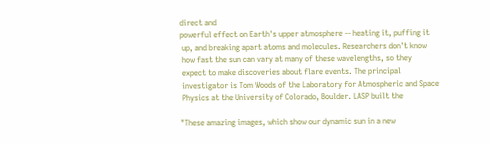direct and
powerful effect on Earth's upper atmosphere -- heating it, puffing it
 up, and breaking apart atoms and molecules. Researchers don't know
 how fast the sun can vary at many of these wavelengths, so they
 expect to make discoveries about flare events. The principal
 investigator is Tom Woods of the Laboratory for Atmospheric and Space
 Physics at the University of Colorado, Boulder. LASP built the

"These amazing images, which show our dynamic sun in a new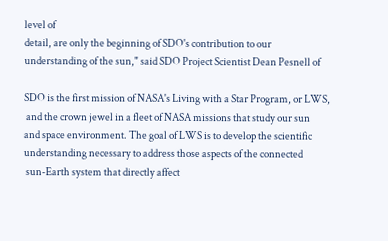level of
detail, are only the beginning of SDO's contribution to our
understanding of the sun," said SDO Project Scientist Dean Pesnell of

SDO is the first mission of NASA's Living with a Star Program, or LWS,
 and the crown jewel in a fleet of NASA missions that study our sun
and space environment. The goal of LWS is to develop the scientific
understanding necessary to address those aspects of the connected
 sun-Earth system that directly affect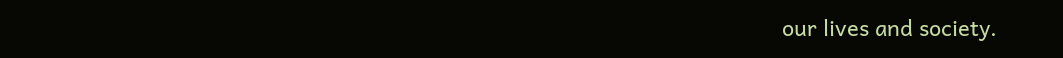our lives and society.